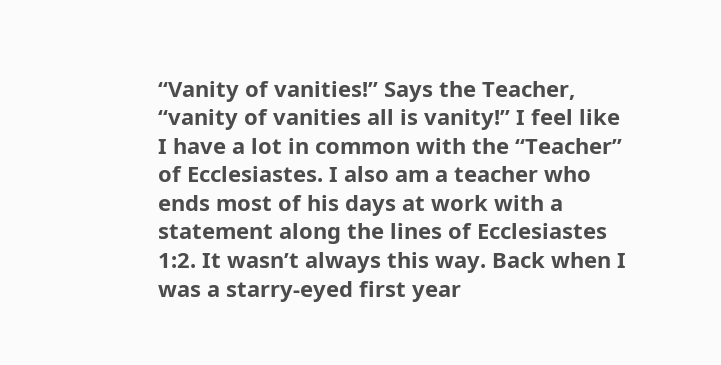“Vanity of vanities!” Says the Teacher, “vanity of vanities all is vanity!” I feel like I have a lot in common with the “Teacher” of Ecclesiastes. I also am a teacher who ends most of his days at work with a statement along the lines of Ecclesiastes 1:2. It wasn’t always this way. Back when I was a starry-eyed first year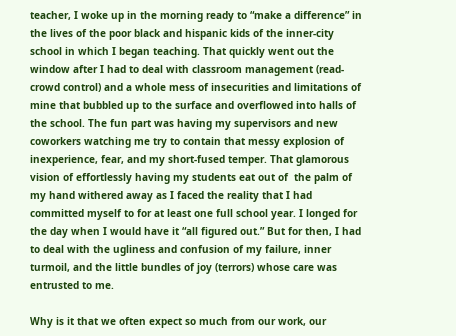teacher, I woke up in the morning ready to “make a difference” in the lives of the poor black and hispanic kids of the inner-city school in which I began teaching. That quickly went out the window after I had to deal with classroom management (read-crowd control) and a whole mess of insecurities and limitations of mine that bubbled up to the surface and overflowed into halls of the school. The fun part was having my supervisors and new coworkers watching me try to contain that messy explosion of inexperience, fear, and my short-fused temper. That glamorous vision of effortlessly having my students eat out of  the palm of my hand withered away as I faced the reality that I had committed myself to for at least one full school year. I longed for the day when I would have it “all figured out.” But for then, I had to deal with the ugliness and confusion of my failure, inner turmoil, and the little bundles of joy (terrors) whose care was entrusted to me.

Why is it that we often expect so much from our work, our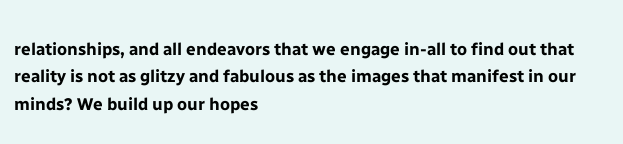relationships, and all endeavors that we engage in-all to find out that reality is not as glitzy and fabulous as the images that manifest in our minds? We build up our hopes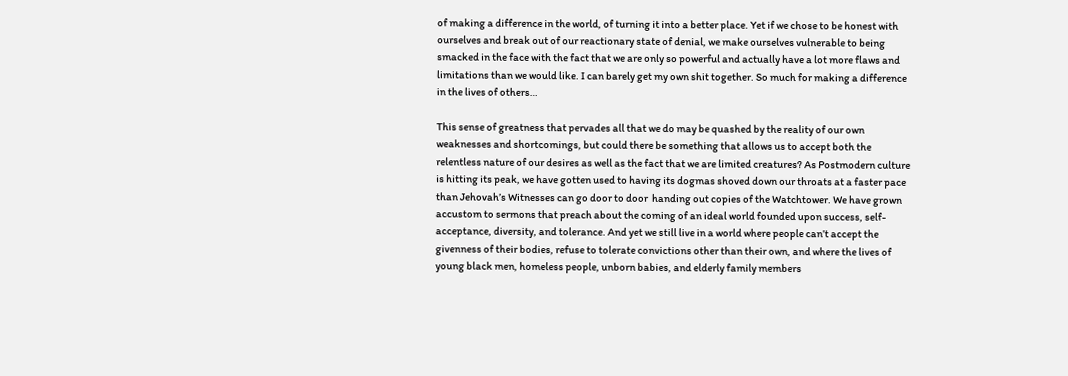of making a difference in the world, of turning it into a better place. Yet if we chose to be honest with ourselves and break out of our reactionary state of denial, we make ourselves vulnerable to being smacked in the face with the fact that we are only so powerful and actually have a lot more flaws and limitations than we would like. I can barely get my own shit together. So much for making a difference in the lives of others…

This sense of greatness that pervades all that we do may be quashed by the reality of our own weaknesses and shortcomings, but could there be something that allows us to accept both the relentless nature of our desires as well as the fact that we are limited creatures? As Postmodern culture is hitting its peak, we have gotten used to having its dogmas shoved down our throats at a faster pace than Jehovah’s Witnesses can go door to door  handing out copies of the Watchtower. We have grown accustom to sermons that preach about the coming of an ideal world founded upon success, self-acceptance, diversity, and tolerance. And yet we still live in a world where people can’t accept the givenness of their bodies, refuse to tolerate convictions other than their own, and where the lives of young black men, homeless people, unborn babies, and elderly family members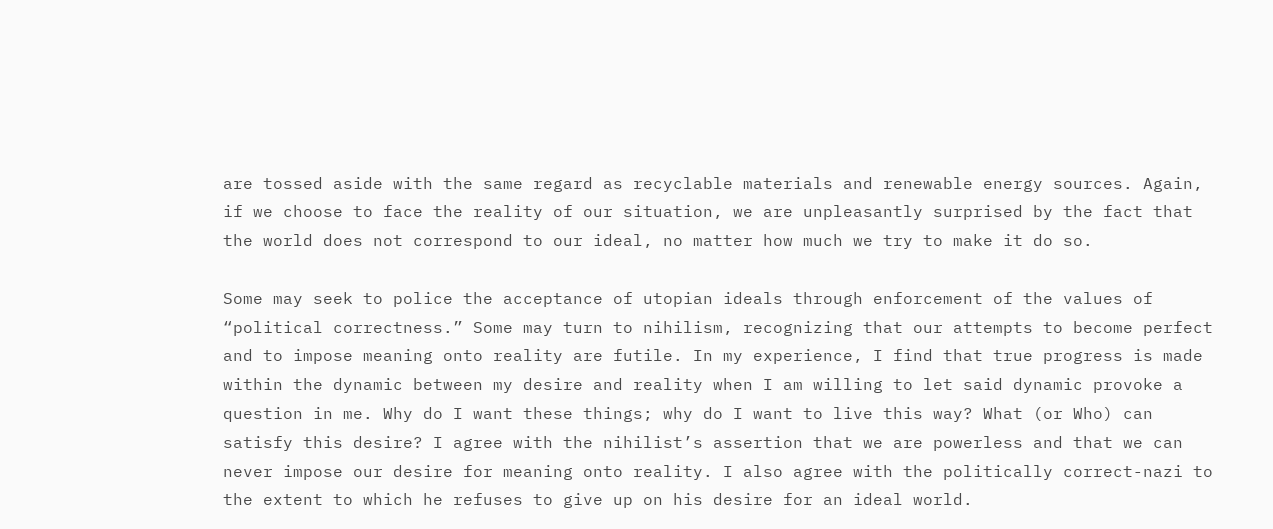are tossed aside with the same regard as recyclable materials and renewable energy sources. Again, if we choose to face the reality of our situation, we are unpleasantly surprised by the fact that the world does not correspond to our ideal, no matter how much we try to make it do so.

Some may seek to police the acceptance of utopian ideals through enforcement of the values of “political correctness.” Some may turn to nihilism, recognizing that our attempts to become perfect and to impose meaning onto reality are futile. In my experience, I find that true progress is made within the dynamic between my desire and reality when I am willing to let said dynamic provoke a question in me. Why do I want these things; why do I want to live this way? What (or Who) can satisfy this desire? I agree with the nihilist’s assertion that we are powerless and that we can never impose our desire for meaning onto reality. I also agree with the politically correct-nazi to the extent to which he refuses to give up on his desire for an ideal world.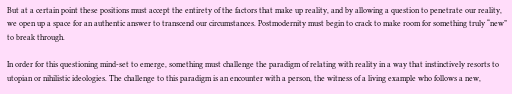But at a certain point these positions must accept the entirety of the factors that make up reality, and by allowing a question to penetrate our reality, we open up a space for an authentic answer to transcend our circumstances. Postmodernity must begin to crack to make room for something truly “new” to break through.

In order for this questioning mind-set to emerge, something must challenge the paradigm of relating with reality in a way that instinctively resorts to utopian or nihilistic ideologies. The challenge to this paradigm is an encounter with a person, the witness of a living example who follows a new,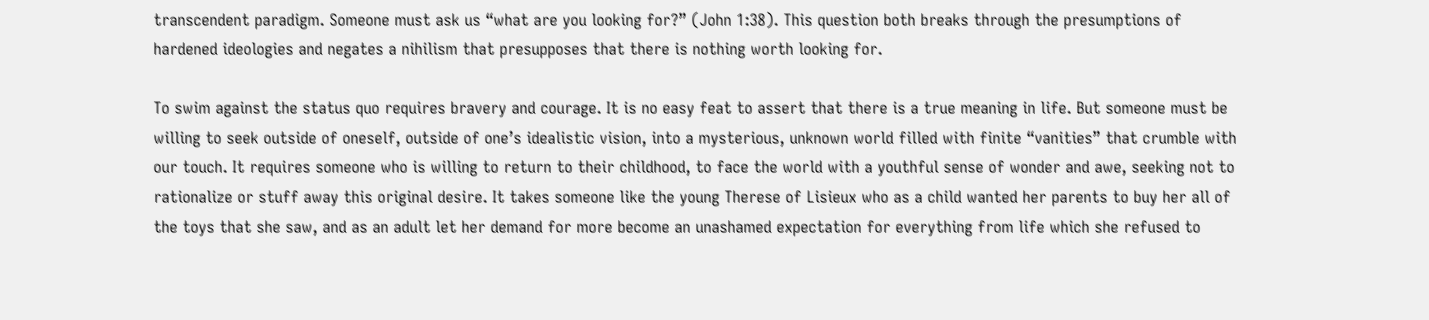transcendent paradigm. Someone must ask us “what are you looking for?” (John 1:38). This question both breaks through the presumptions of hardened ideologies and negates a nihilism that presupposes that there is nothing worth looking for.

To swim against the status quo requires bravery and courage. It is no easy feat to assert that there is a true meaning in life. But someone must be willing to seek outside of oneself, outside of one’s idealistic vision, into a mysterious, unknown world filled with finite “vanities” that crumble with our touch. It requires someone who is willing to return to their childhood, to face the world with a youthful sense of wonder and awe, seeking not to rationalize or stuff away this original desire. It takes someone like the young Therese of Lisieux who as a child wanted her parents to buy her all of the toys that she saw, and as an adult let her demand for more become an unashamed expectation for everything from life which she refused to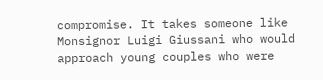compromise. It takes someone like Monsignor Luigi Giussani who would approach young couples who were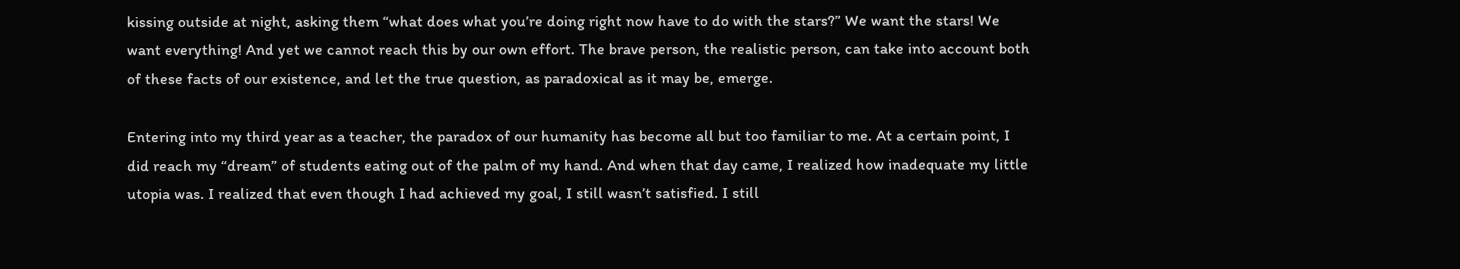kissing outside at night, asking them “what does what you’re doing right now have to do with the stars?” We want the stars! We want everything! And yet we cannot reach this by our own effort. The brave person, the realistic person, can take into account both of these facts of our existence, and let the true question, as paradoxical as it may be, emerge.

Entering into my third year as a teacher, the paradox of our humanity has become all but too familiar to me. At a certain point, I did reach my “dream” of students eating out of the palm of my hand. And when that day came, I realized how inadequate my little utopia was. I realized that even though I had achieved my goal, I still wasn’t satisfied. I still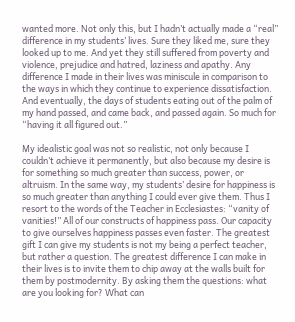wanted more. Not only this, but I hadn’t actually made a “real” difference in my students’ lives. Sure they liked me, sure they looked up to me. And yet they still suffered from poverty and violence, prejudice and hatred, laziness and apathy. Any difference I made in their lives was miniscule in comparison to the ways in which they continue to experience dissatisfaction. And eventually, the days of students eating out of the palm of my hand passed, and came back, and passed again. So much for “having it all figured out.”

My idealistic goal was not so realistic, not only because I couldn’t achieve it permanently, but also because my desire is for something so much greater than success, power, or altruism. In the same way, my students’ desire for happiness is so much greater than anything I could ever give them. Thus I resort to the words of the Teacher in Ecclesiastes: “vanity of vanities!” All of our constructs of happiness pass. Our capacity to give ourselves happiness passes even faster. The greatest gift I can give my students is not my being a perfect teacher, but rather a question. The greatest difference I can make in their lives is to invite them to chip away at the walls built for them by postmodernity. By asking them the questions: what are you looking for? What can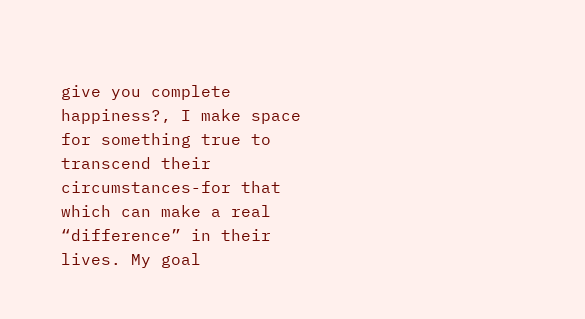give you complete happiness?, I make space for something true to transcend their circumstances-for that which can make a real “difference” in their lives. My goal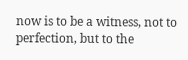now is to be a witness, not to perfection, but to the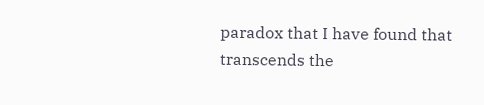paradox that I have found that transcends the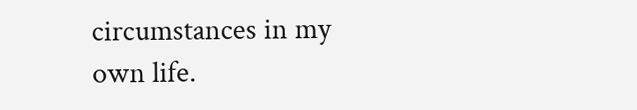circumstances in my own life.